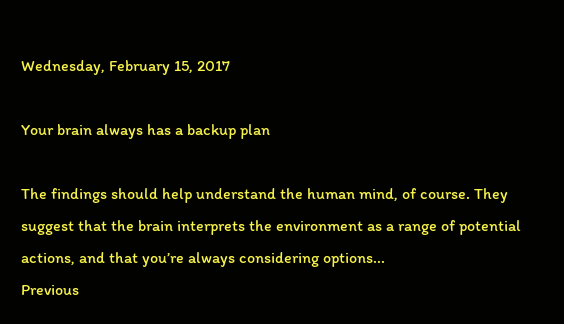Wednesday, February 15, 2017

Your brain always has a backup plan

The findings should help understand the human mind, of course. They suggest that the brain interprets the environment as a range of potential actions, and that you’re always considering options...
Previous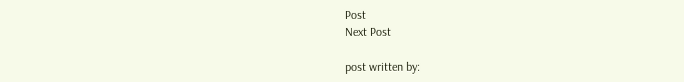Post
Next Post

post written by: